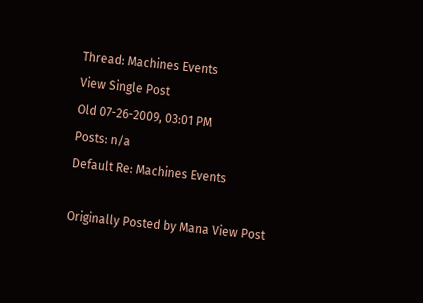Thread: Machines Events
View Single Post
Old 07-26-2009, 03:01 PM
Posts: n/a
Default Re: Machines Events

Originally Posted by Mana View Post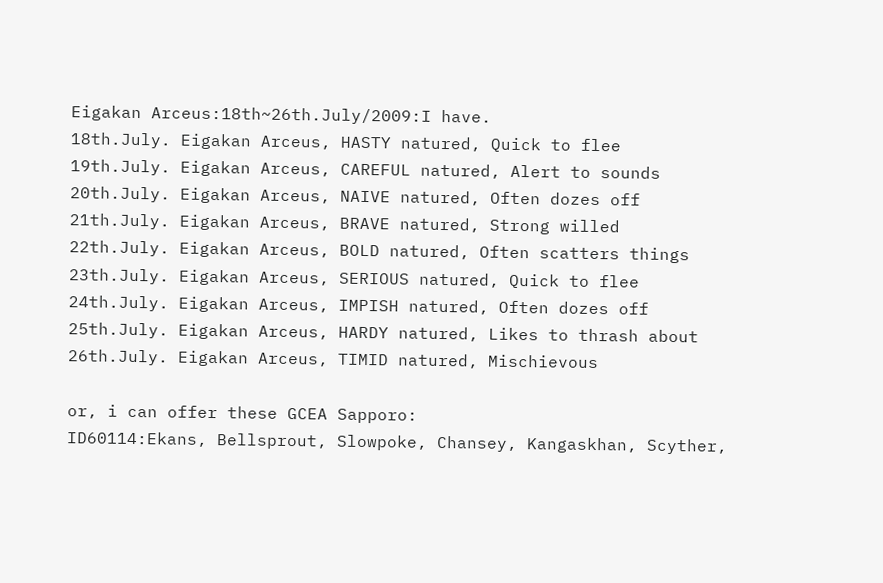Eigakan Arceus:18th~26th.July/2009:I have.
18th.July. Eigakan Arceus, HASTY natured, Quick to flee
19th.July. Eigakan Arceus, CAREFUL natured, Alert to sounds
20th.July. Eigakan Arceus, NAIVE natured, Often dozes off
21th.July. Eigakan Arceus, BRAVE natured, Strong willed
22th.July. Eigakan Arceus, BOLD natured, Often scatters things
23th.July. Eigakan Arceus, SERIOUS natured, Quick to flee
24th.July. Eigakan Arceus, IMPISH natured, Often dozes off
25th.July. Eigakan Arceus, HARDY natured, Likes to thrash about
26th.July. Eigakan Arceus, TIMID natured, Mischievous

or, i can offer these GCEA Sapporo:
ID60114:Ekans, Bellsprout, Slowpoke, Chansey, Kangaskhan, Scyther,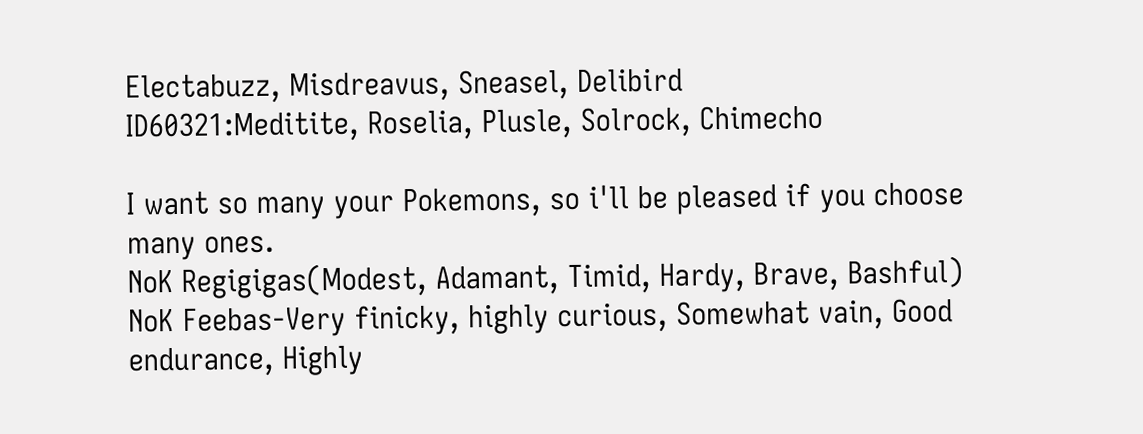Electabuzz, Misdreavus, Sneasel, Delibird
ID60321:Meditite, Roselia, Plusle, Solrock, Chimecho

I want so many your Pokemons, so i'll be pleased if you choose many ones.
NoK Regigigas(Modest, Adamant, Timid, Hardy, Brave, Bashful)
NoK Feebas-Very finicky, highly curious, Somewhat vain, Good endurance, Highly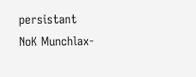persistant
NoK Munchlax-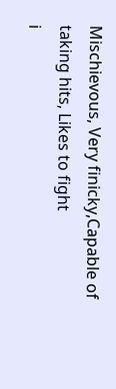Mischievous, Very finicky,Capable of taking hits, Likes to fight
i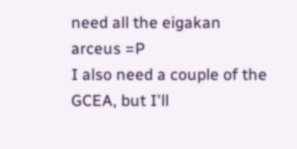need all the eigakan arceus =P
I also need a couple of the GCEA, but I'll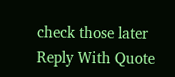check those later
Reply With Quote